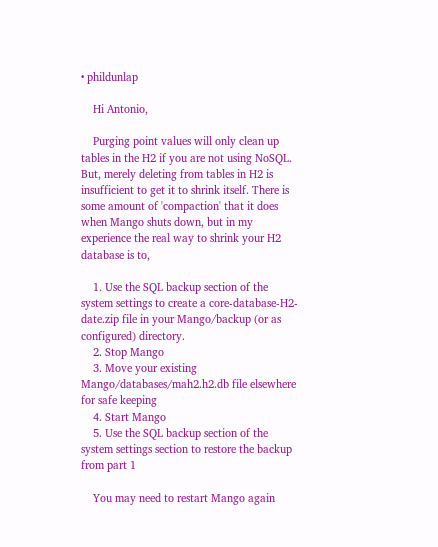• phildunlap

    Hi Antonio,

    Purging point values will only clean up tables in the H2 if you are not using NoSQL. But, merely deleting from tables in H2 is insufficient to get it to shrink itself. There is some amount of 'compaction' that it does when Mango shuts down, but in my experience the real way to shrink your H2 database is to,

    1. Use the SQL backup section of the system settings to create a core-database-H2-date.zip file in your Mango/backup (or as configured) directory.
    2. Stop Mango
    3. Move your existing Mango/databases/mah2.h2.db file elsewhere for safe keeping
    4. Start Mango
    5. Use the SQL backup section of the system settings section to restore the backup from part 1

    You may need to restart Mango again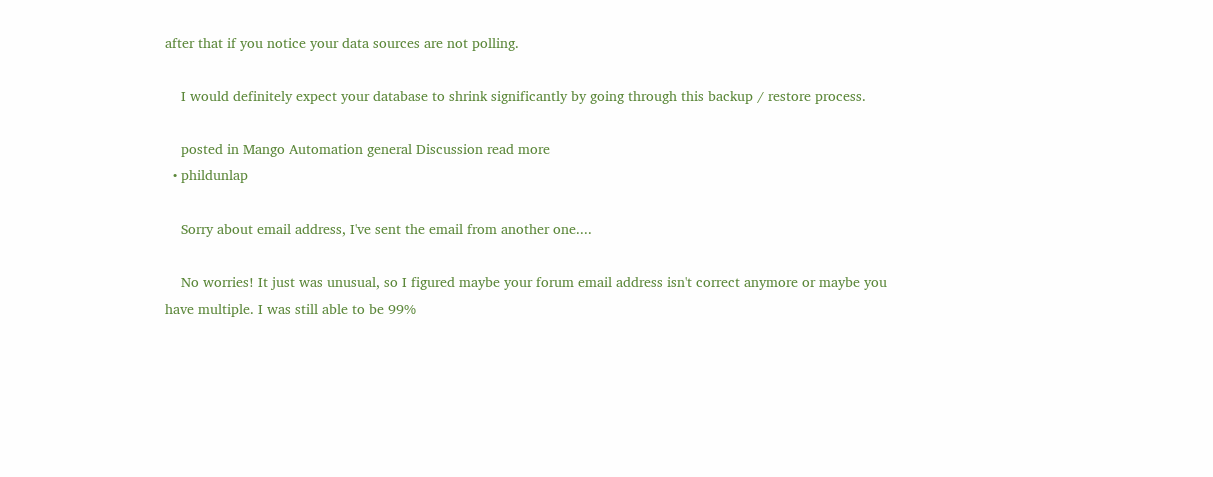after that if you notice your data sources are not polling.

    I would definitely expect your database to shrink significantly by going through this backup / restore process.

    posted in Mango Automation general Discussion read more
  • phildunlap

    Sorry about email address, I've sent the email from another one....

    No worries! It just was unusual, so I figured maybe your forum email address isn't correct anymore or maybe you have multiple. I was still able to be 99%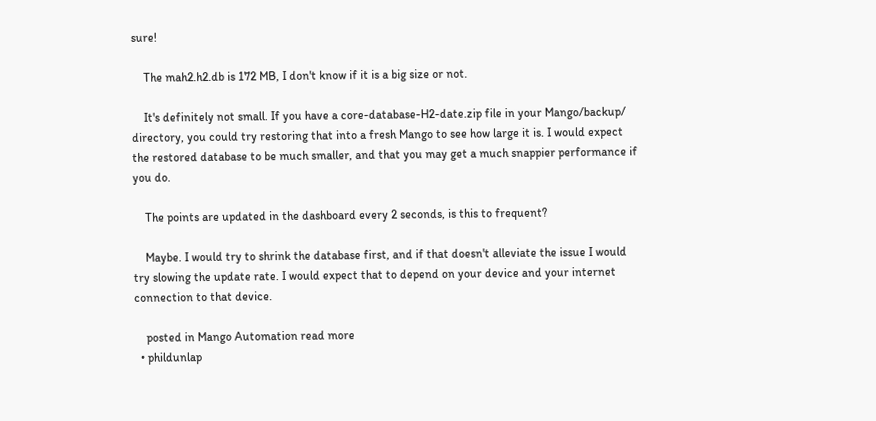sure!

    The mah2.h2.db is 172 MB, I don't know if it is a big size or not.

    It's definitely not small. If you have a core-database-H2-date.zip file in your Mango/backup/ directory, you could try restoring that into a fresh Mango to see how large it is. I would expect the restored database to be much smaller, and that you may get a much snappier performance if you do.

    The points are updated in the dashboard every 2 seconds, is this to frequent?

    Maybe. I would try to shrink the database first, and if that doesn't alleviate the issue I would try slowing the update rate. I would expect that to depend on your device and your internet connection to that device.

    posted in Mango Automation read more
  • phildunlap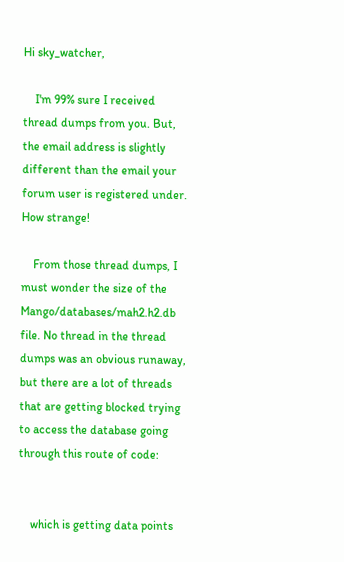Hi sky_watcher,

    I'm 99% sure I received thread dumps from you. But, the email address is slightly different than the email your forum user is registered under. How strange!

    From those thread dumps, I must wonder the size of the Mango/databases/mah2.h2.db file. No thread in the thread dumps was an obvious runaway, but there are a lot of threads that are getting blocked trying to access the database going through this route of code:


    which is getting data points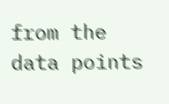from the data points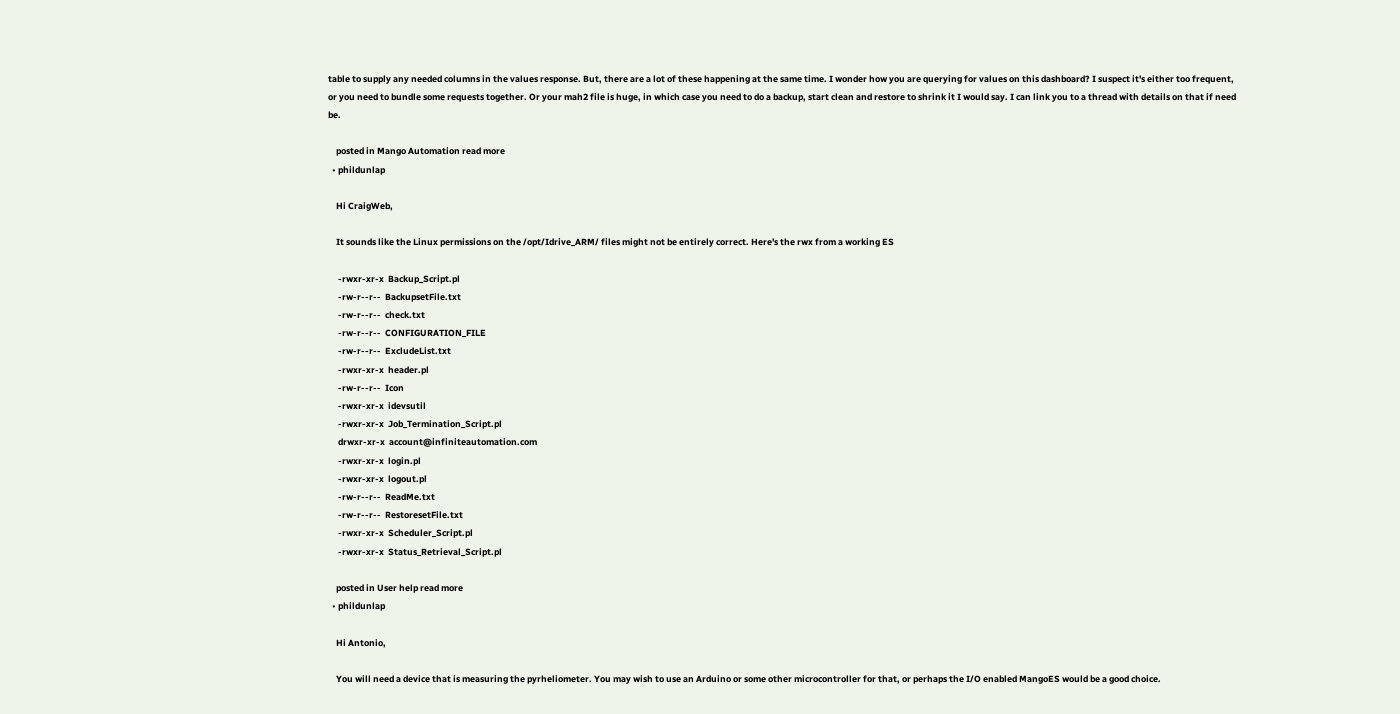table to supply any needed columns in the values response. But, there are a lot of these happening at the same time. I wonder how you are querying for values on this dashboard? I suspect it's either too frequent, or you need to bundle some requests together. Or your mah2 file is huge, in which case you need to do a backup, start clean and restore to shrink it I would say. I can link you to a thread with details on that if need be.

    posted in Mango Automation read more
  • phildunlap

    Hi CraigWeb,

    It sounds like the Linux permissions on the /opt/Idrive_ARM/ files might not be entirely correct. Here's the rwx from a working ES

     -rwxr-xr-x  Backup_Script.pl
     -rw-r--r--  BackupsetFile.txt
     -rw-r--r--  check.txt
     -rw-r--r--  CONFIGURATION_FILE
     -rw-r--r--  ExcludeList.txt
     -rwxr-xr-x  header.pl
     -rw-r--r--  Icon
     -rwxr-xr-x  idevsutil
     -rwxr-xr-x  Job_Termination_Script.pl
     drwxr-xr-x  account@infiniteautomation.com
     -rwxr-xr-x  login.pl
     -rwxr-xr-x  logout.pl
     -rw-r--r--  ReadMe.txt
     -rw-r--r--  RestoresetFile.txt
     -rwxr-xr-x  Scheduler_Script.pl
     -rwxr-xr-x  Status_Retrieval_Script.pl

    posted in User help read more
  • phildunlap

    Hi Antonio,

    You will need a device that is measuring the pyrheliometer. You may wish to use an Arduino or some other microcontroller for that, or perhaps the I/O enabled MangoES would be a good choice.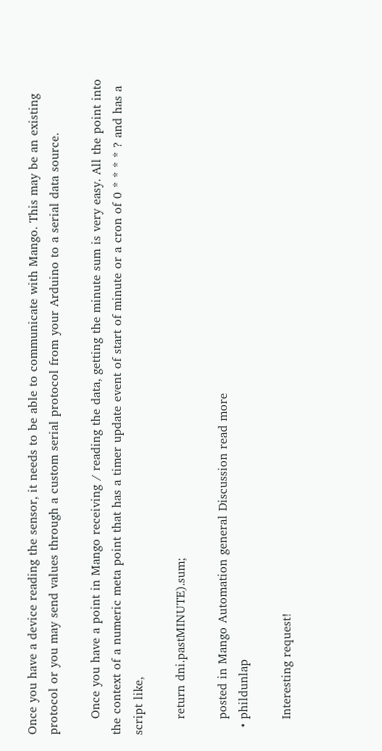Once you have a device reading the sensor, it needs to be able to communicate with Mango. This may be an existing protocol or you may send values through a custom serial protocol from your Arduino to a serial data source.

    Once you have a point in Mango receiving / reading the data, getting the minute sum is very easy. All the point into the context of a numeric meta point that has a timer update event of start of minute or a cron of 0 * * * * ? and has a script like,

    return dni.pastMINUTE).sum;

    posted in Mango Automation general Discussion read more
  • phildunlap

    Interesting request!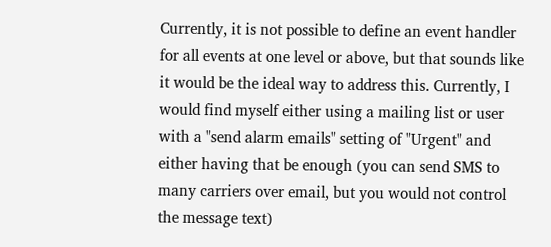Currently, it is not possible to define an event handler for all events at one level or above, but that sounds like it would be the ideal way to address this. Currently, I would find myself either using a mailing list or user with a "send alarm emails" setting of "Urgent" and either having that be enough (you can send SMS to many carriers over email, but you would not control the message text)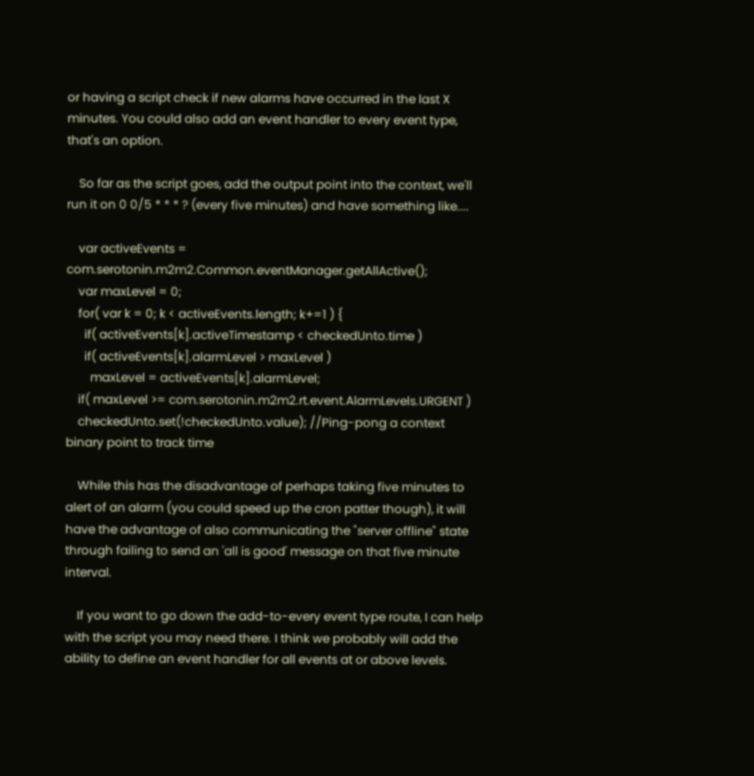or having a script check if new alarms have occurred in the last X minutes. You could also add an event handler to every event type, that's an option.

    So far as the script goes, add the output point into the context, we'll run it on 0 0/5 * * * ? (every five minutes) and have something like....

    var activeEvents = com.serotonin.m2m2.Common.eventManager.getAllActive();
    var maxLevel = 0;
    for( var k = 0; k < activeEvents.length; k+=1 ) {
      if( activeEvents[k].activeTimestamp < checkedUnto.time )
      if( activeEvents[k].alarmLevel > maxLevel )
        maxLevel = activeEvents[k].alarmLevel;
    if( maxLevel >= com.serotonin.m2m2.rt.event.AlarmLevels.URGENT )
    checkedUnto.set(!checkedUnto.value); //Ping-pong a context binary point to track time

    While this has the disadvantage of perhaps taking five minutes to alert of an alarm (you could speed up the cron patter though), it will have the advantage of also communicating the "server offline" state through failing to send an 'all is good' message on that five minute interval.

    If you want to go down the add-to-every event type route, I can help with the script you may need there. I think we probably will add the ability to define an event handler for all events at or above levels.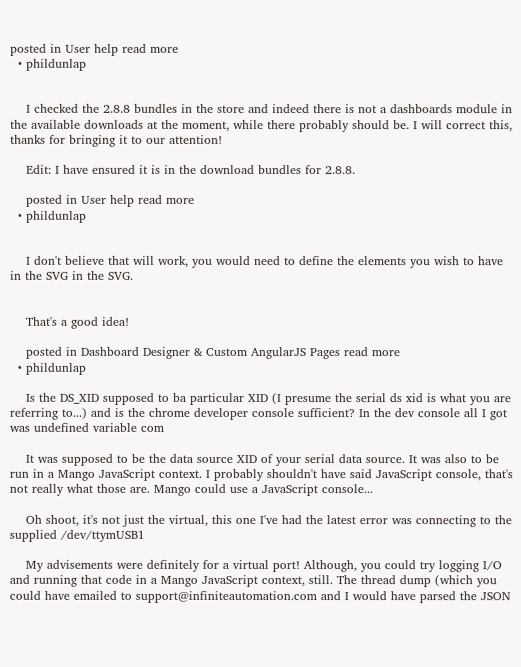posted in User help read more
  • phildunlap


    I checked the 2.8.8 bundles in the store and indeed there is not a dashboards module in the available downloads at the moment, while there probably should be. I will correct this, thanks for bringing it to our attention!

    Edit: I have ensured it is in the download bundles for 2.8.8.

    posted in User help read more
  • phildunlap


    I don't believe that will work, you would need to define the elements you wish to have in the SVG in the SVG.


    That's a good idea!

    posted in Dashboard Designer & Custom AngularJS Pages read more
  • phildunlap

    Is the DS_XID supposed to ba particular XID (I presume the serial ds xid is what you are referring to...) and is the chrome developer console sufficient? In the dev console all I got was undefined variable com

    It was supposed to be the data source XID of your serial data source. It was also to be run in a Mango JavaScript context. I probably shouldn't have said JavaScript console, that's not really what those are. Mango could use a JavaScript console...

    Oh shoot, it's not just the virtual, this one I've had the latest error was connecting to the supplied /dev/ttymUSB1

    My advisements were definitely for a virtual port! Although, you could try logging I/O and running that code in a Mango JavaScript context, still. The thread dump (which you could have emailed to support@infiniteautomation.com and I would have parsed the JSON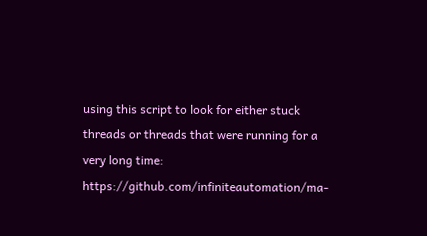using this script to look for either stuck threads or threads that were running for a very long time: https://github.com/infiniteautomation/ma-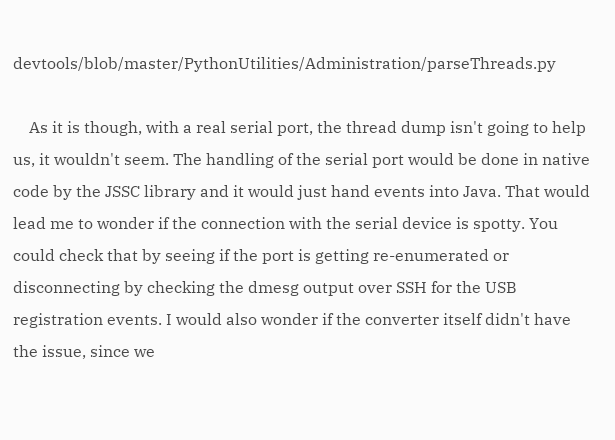devtools/blob/master/PythonUtilities/Administration/parseThreads.py

    As it is though, with a real serial port, the thread dump isn't going to help us, it wouldn't seem. The handling of the serial port would be done in native code by the JSSC library and it would just hand events into Java. That would lead me to wonder if the connection with the serial device is spotty. You could check that by seeing if the port is getting re-enumerated or disconnecting by checking the dmesg output over SSH for the USB registration events. I would also wonder if the converter itself didn't have the issue, since we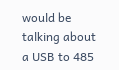would be talking about a USB to 485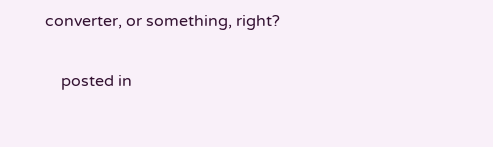converter, or something, right?

    posted in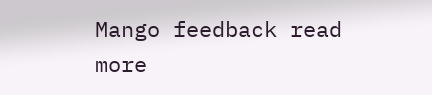Mango feedback read more